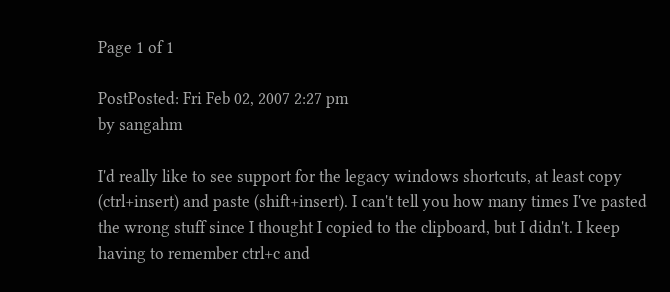Page 1 of 1

PostPosted: Fri Feb 02, 2007 2:27 pm
by sangahm

I'd really like to see support for the legacy windows shortcuts, at least copy (ctrl+insert) and paste (shift+insert). I can't tell you how many times I've pasted the wrong stuff since I thought I copied to the clipboard, but I didn't. I keep having to remember ctrl+c and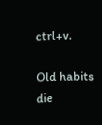ctrl+v.

Old habits die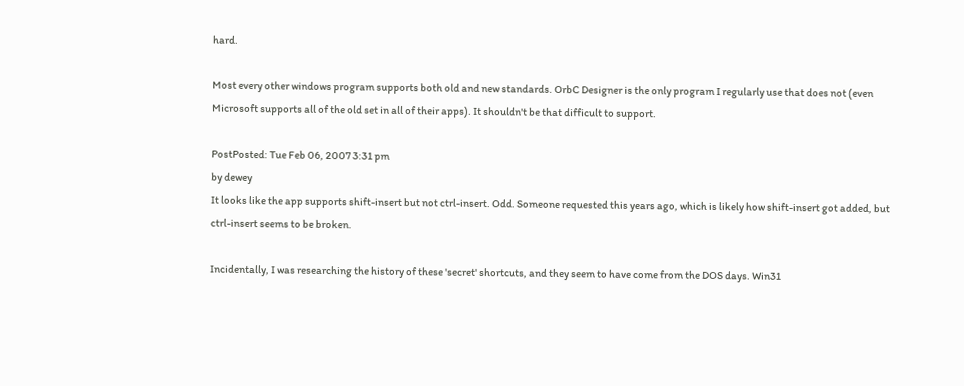hard.

Most every other windows program supports both old and new standards. OrbC Designer is the only program I regularly use that does not (even Microsoft supports all of the old set in all of their apps). It shouldn't be that difficult to support.

PostPosted: Tue Feb 06, 2007 3:31 pm
by dewey
It looks like the app supports shift-insert but not ctrl-insert. Odd. Someone requested this years ago, which is likely how shift-insert got added, but ctrl-insert seems to be broken.

Incidentally, I was researching the history of these 'secret' shortcuts, and they seem to have come from the DOS days. Win31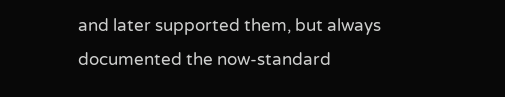and later supported them, but always documented the now-standard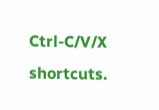Ctrl-C/V/X shortcuts.